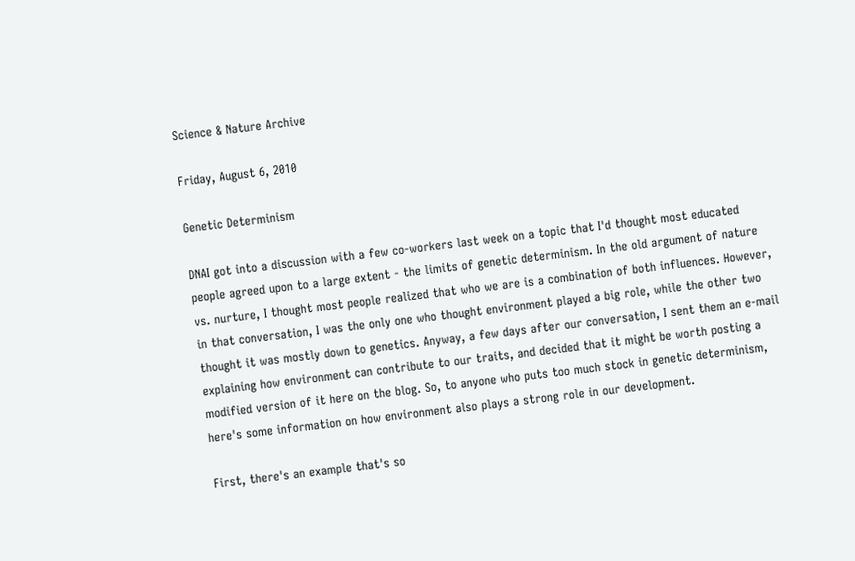Science & Nature Archive

Friday, August 6, 2010

Genetic Determinism

DNAI got into a discussion with a few co-workers last week on a topic that I'd thought most educated people agreed upon to a large extent - the limits of genetic determinism. In the old argument of nature vs. nurture, I thought most people realized that who we are is a combination of both influences. However, in that conversation, I was the only one who thought environment played a big role, while the other two thought it was mostly down to genetics. Anyway, a few days after our conversation, I sent them an e-mail explaining how environment can contribute to our traits, and decided that it might be worth posting a modified version of it here on the blog. So, to anyone who puts too much stock in genetic determinism, here's some information on how environment also plays a strong role in our development.

First, there's an example that's so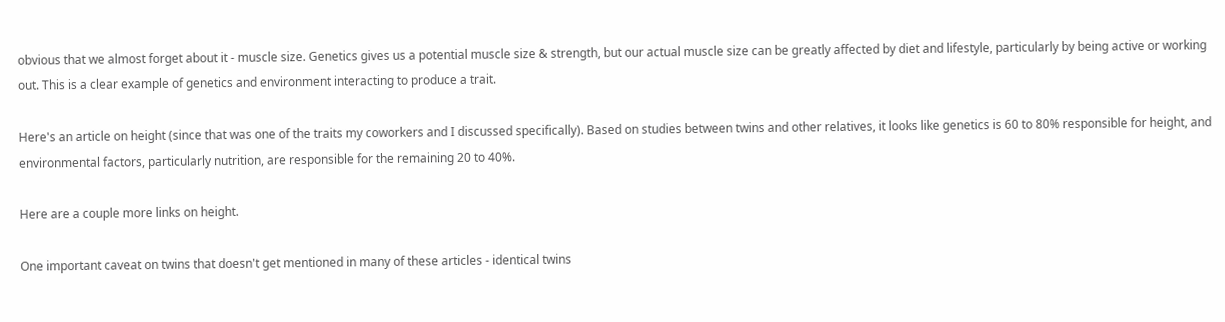obvious that we almost forget about it - muscle size. Genetics gives us a potential muscle size & strength, but our actual muscle size can be greatly affected by diet and lifestyle, particularly by being active or working out. This is a clear example of genetics and environment interacting to produce a trait.

Here's an article on height (since that was one of the traits my coworkers and I discussed specifically). Based on studies between twins and other relatives, it looks like genetics is 60 to 80% responsible for height, and environmental factors, particularly nutrition, are responsible for the remaining 20 to 40%.

Here are a couple more links on height.

One important caveat on twins that doesn't get mentioned in many of these articles - identical twins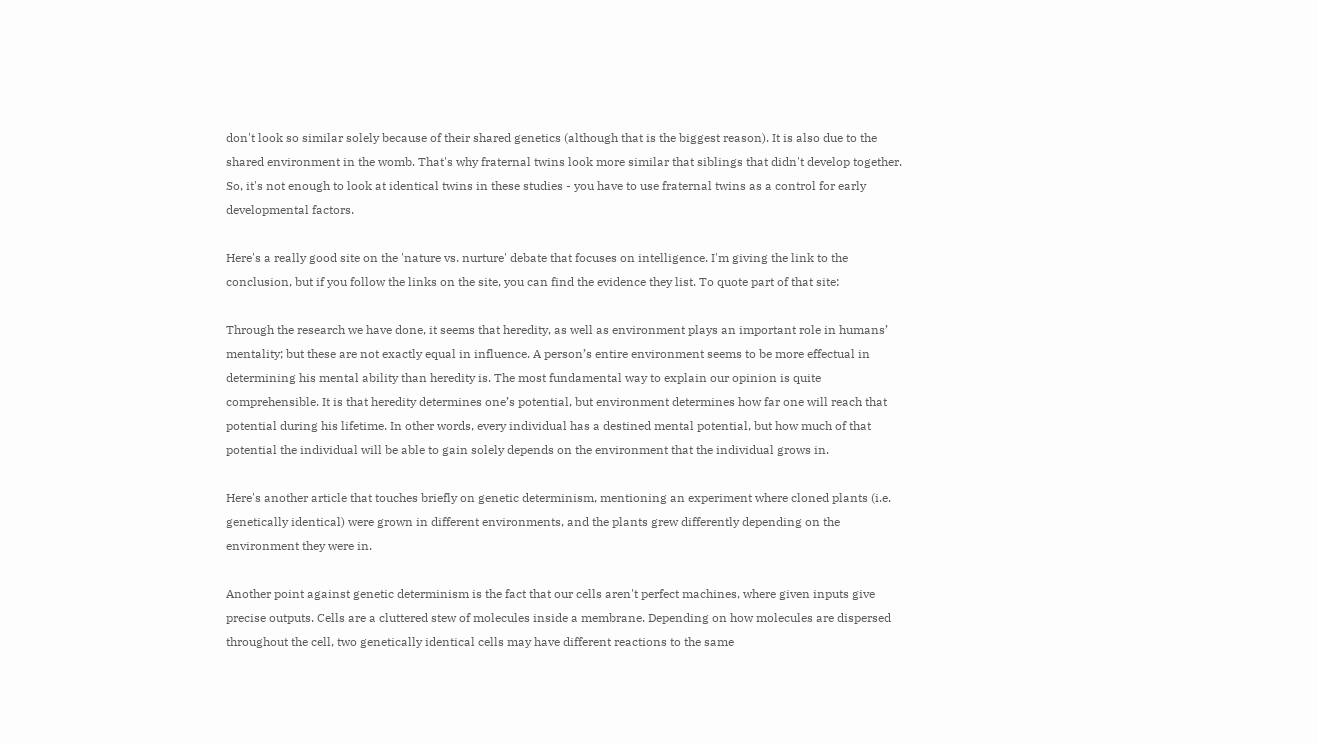don't look so similar solely because of their shared genetics (although that is the biggest reason). It is also due to the shared environment in the womb. That's why fraternal twins look more similar that siblings that didn't develop together. So, it's not enough to look at identical twins in these studies - you have to use fraternal twins as a control for early developmental factors.

Here's a really good site on the 'nature vs. nurture' debate that focuses on intelligence. I'm giving the link to the conclusion, but if you follow the links on the site, you can find the evidence they list. To quote part of that site:

Through the research we have done, it seems that heredity, as well as environment plays an important role in humans’ mentality; but these are not exactly equal in influence. A person’s entire environment seems to be more effectual in determining his mental ability than heredity is. The most fundamental way to explain our opinion is quite comprehensible. It is that heredity determines one’s potential, but environment determines how far one will reach that potential during his lifetime. In other words, every individual has a destined mental potential, but how much of that potential the individual will be able to gain solely depends on the environment that the individual grows in.

Here's another article that touches briefly on genetic determinism, mentioning an experiment where cloned plants (i.e. genetically identical) were grown in different environments, and the plants grew differently depending on the environment they were in.

Another point against genetic determinism is the fact that our cells aren't perfect machines, where given inputs give precise outputs. Cells are a cluttered stew of molecules inside a membrane. Depending on how molecules are dispersed throughout the cell, two genetically identical cells may have different reactions to the same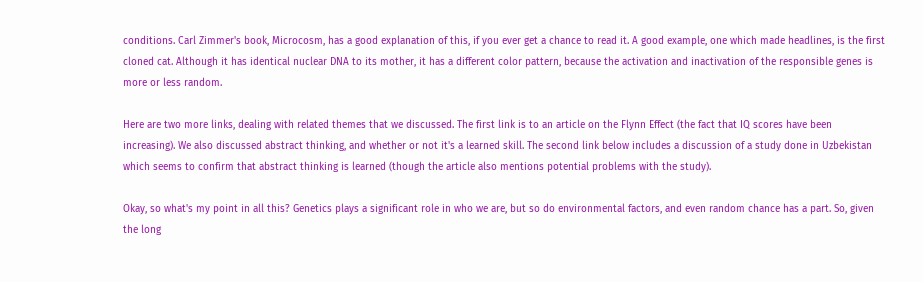conditions. Carl Zimmer's book, Microcosm, has a good explanation of this, if you ever get a chance to read it. A good example, one which made headlines, is the first cloned cat. Although it has identical nuclear DNA to its mother, it has a different color pattern, because the activation and inactivation of the responsible genes is more or less random.

Here are two more links, dealing with related themes that we discussed. The first link is to an article on the Flynn Effect (the fact that IQ scores have been increasing). We also discussed abstract thinking, and whether or not it's a learned skill. The second link below includes a discussion of a study done in Uzbekistan which seems to confirm that abstract thinking is learned (though the article also mentions potential problems with the study).

Okay, so what's my point in all this? Genetics plays a significant role in who we are, but so do environmental factors, and even random chance has a part. So, given the long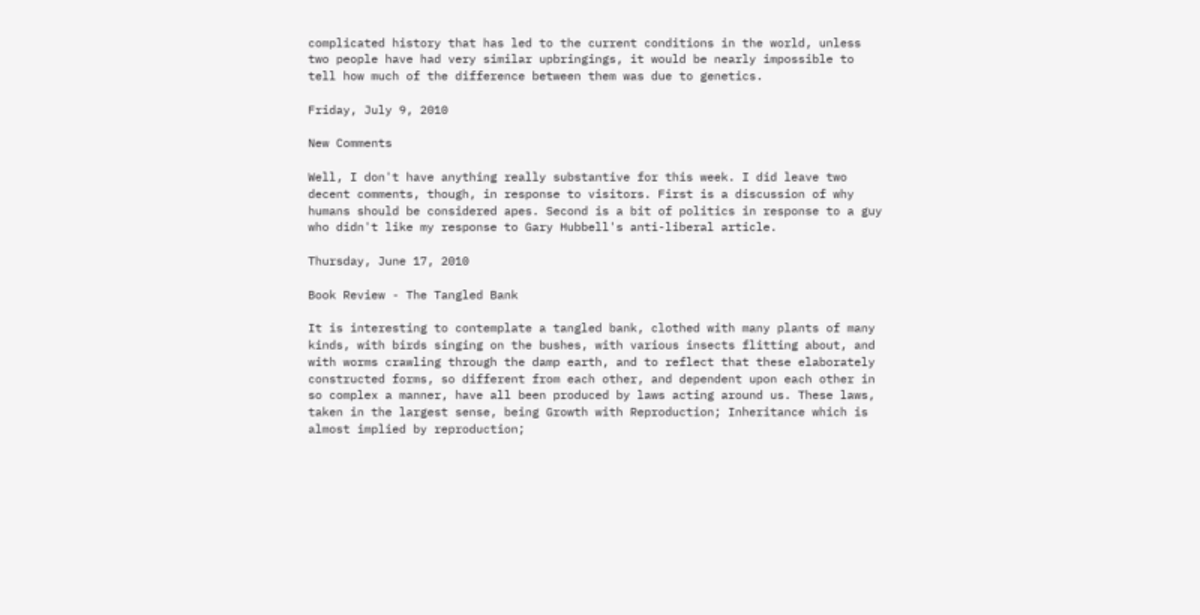complicated history that has led to the current conditions in the world, unless two people have had very similar upbringings, it would be nearly impossible to tell how much of the difference between them was due to genetics.

Friday, July 9, 2010

New Comments

Well, I don't have anything really substantive for this week. I did leave two decent comments, though, in response to visitors. First is a discussion of why humans should be considered apes. Second is a bit of politics in response to a guy who didn't like my response to Gary Hubbell's anti-liberal article.

Thursday, June 17, 2010

Book Review - The Tangled Bank

It is interesting to contemplate a tangled bank, clothed with many plants of many kinds, with birds singing on the bushes, with various insects flitting about, and with worms crawling through the damp earth, and to reflect that these elaborately constructed forms, so different from each other, and dependent upon each other in so complex a manner, have all been produced by laws acting around us. These laws, taken in the largest sense, being Growth with Reproduction; Inheritance which is almost implied by reproduction;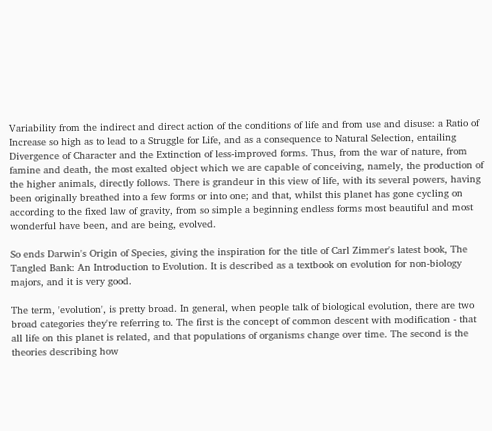Variability from the indirect and direct action of the conditions of life and from use and disuse: a Ratio of Increase so high as to lead to a Struggle for Life, and as a consequence to Natural Selection, entailing Divergence of Character and the Extinction of less-improved forms. Thus, from the war of nature, from famine and death, the most exalted object which we are capable of conceiving, namely, the production of the higher animals, directly follows. There is grandeur in this view of life, with its several powers, having been originally breathed into a few forms or into one; and that, whilst this planet has gone cycling on according to the fixed law of gravity, from so simple a beginning endless forms most beautiful and most wonderful have been, and are being, evolved.

So ends Darwin's Origin of Species, giving the inspiration for the title of Carl Zimmer's latest book, The Tangled Bank: An Introduction to Evolution. It is described as a textbook on evolution for non-biology majors, and it is very good.

The term, 'evolution', is pretty broad. In general, when people talk of biological evolution, there are two broad categories they're referring to. The first is the concept of common descent with modification - that all life on this planet is related, and that populations of organisms change over time. The second is the theories describing how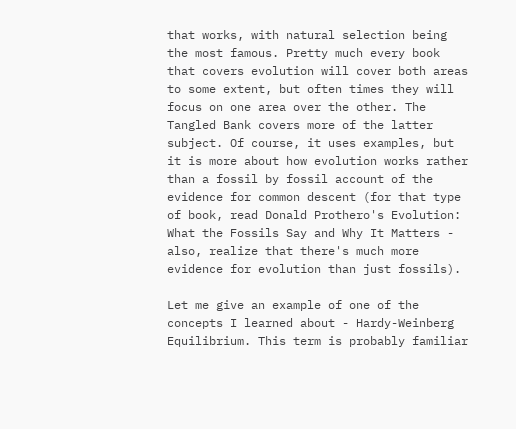that works, with natural selection being the most famous. Pretty much every book that covers evolution will cover both areas to some extent, but often times they will focus on one area over the other. The Tangled Bank covers more of the latter subject. Of course, it uses examples, but it is more about how evolution works rather than a fossil by fossil account of the evidence for common descent (for that type of book, read Donald Prothero's Evolution: What the Fossils Say and Why It Matters - also, realize that there's much more evidence for evolution than just fossils).

Let me give an example of one of the concepts I learned about - Hardy-Weinberg Equilibrium. This term is probably familiar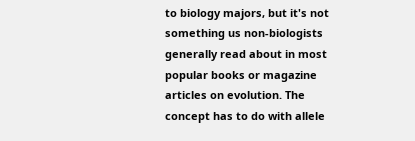to biology majors, but it's not something us non-biologists generally read about in most popular books or magazine articles on evolution. The concept has to do with allele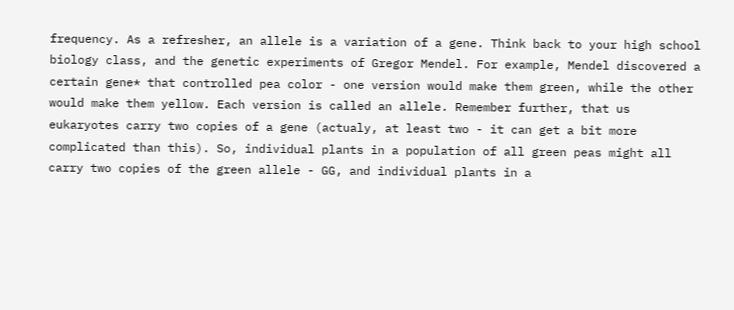frequency. As a refresher, an allele is a variation of a gene. Think back to your high school biology class, and the genetic experiments of Gregor Mendel. For example, Mendel discovered a certain gene* that controlled pea color - one version would make them green, while the other would make them yellow. Each version is called an allele. Remember further, that us eukaryotes carry two copies of a gene (actualy, at least two - it can get a bit more complicated than this). So, individual plants in a population of all green peas might all carry two copies of the green allele - GG, and individual plants in a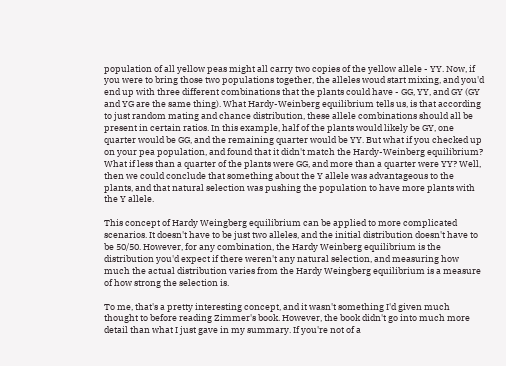population of all yellow peas might all carry two copies of the yellow allele - YY. Now, if you were to bring those two populations together, the alleles woud start mixing, and you'd end up with three different combinations that the plants could have - GG, YY, and GY (GY and YG are the same thing). What Hardy-Weinberg equilibrium tells us, is that according to just random mating and chance distribution, these allele combinations should all be present in certain ratios. In this example, half of the plants would likely be GY, one quarter would be GG, and the remaining quarter would be YY. But what if you checked up on your pea population, and found that it didn't match the Hardy-Weinberg equilibrium? What if less than a quarter of the plants were GG, and more than a quarter were YY? Well, then we could conclude that something about the Y allele was advantageous to the plants, and that natural selection was pushing the population to have more plants with the Y allele.

This concept of Hardy Weingberg equilibrium can be applied to more complicated scenarios. It doesn't have to be just two alleles, and the initial distribution doesn't have to be 50/50. However, for any combination, the Hardy Weinberg equilibrium is the distribution you'd expect if there weren't any natural selection, and measuring how much the actual distribution varies from the Hardy Weingberg equilibrium is a measure of how strong the selection is.

To me, that's a pretty interesting concept, and it wasn't something I'd given much thought to before reading Zimmer's book. However, the book didn't go into much more detail than what I just gave in my summary. If you're not of a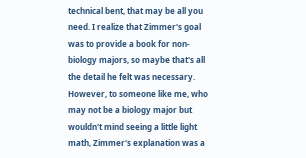technical bent, that may be all you need. I realize that Zimmer's goal was to provide a book for non-biology majors, so maybe that's all the detail he felt was necessary. However, to someone like me, who may not be a biology major but wouldn't mind seeing a little light math, Zimmer's explanation was a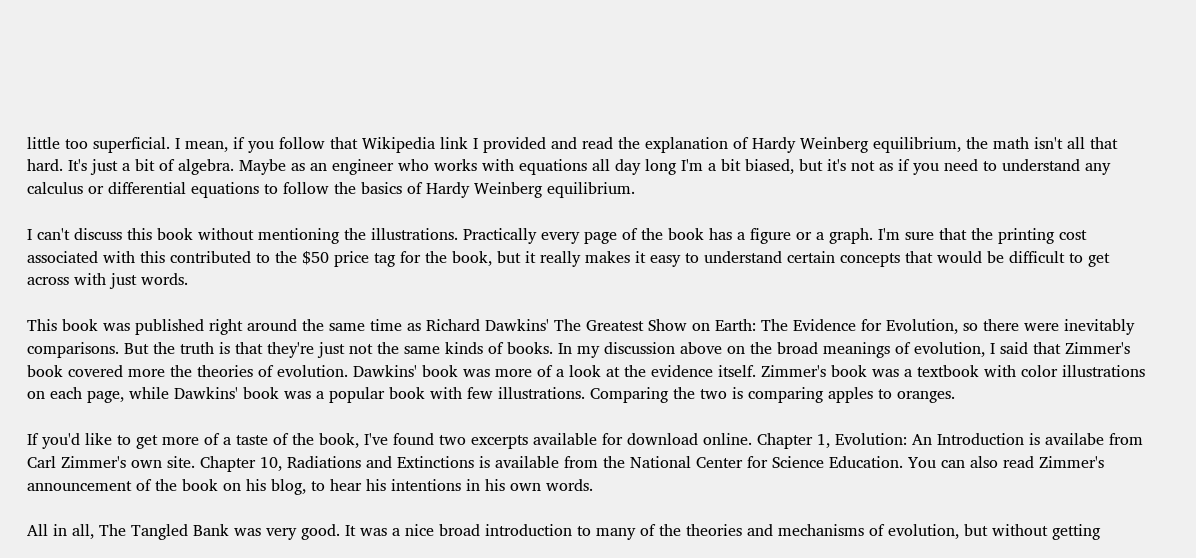little too superficial. I mean, if you follow that Wikipedia link I provided and read the explanation of Hardy Weinberg equilibrium, the math isn't all that hard. It's just a bit of algebra. Maybe as an engineer who works with equations all day long I'm a bit biased, but it's not as if you need to understand any calculus or differential equations to follow the basics of Hardy Weinberg equilibrium.

I can't discuss this book without mentioning the illustrations. Practically every page of the book has a figure or a graph. I'm sure that the printing cost associated with this contributed to the $50 price tag for the book, but it really makes it easy to understand certain concepts that would be difficult to get across with just words.

This book was published right around the same time as Richard Dawkins' The Greatest Show on Earth: The Evidence for Evolution, so there were inevitably comparisons. But the truth is that they're just not the same kinds of books. In my discussion above on the broad meanings of evolution, I said that Zimmer's book covered more the theories of evolution. Dawkins' book was more of a look at the evidence itself. Zimmer's book was a textbook with color illustrations on each page, while Dawkins' book was a popular book with few illustrations. Comparing the two is comparing apples to oranges.

If you'd like to get more of a taste of the book, I've found two excerpts available for download online. Chapter 1, Evolution: An Introduction is availabe from Carl Zimmer's own site. Chapter 10, Radiations and Extinctions is available from the National Center for Science Education. You can also read Zimmer's announcement of the book on his blog, to hear his intentions in his own words.

All in all, The Tangled Bank was very good. It was a nice broad introduction to many of the theories and mechanisms of evolution, but without getting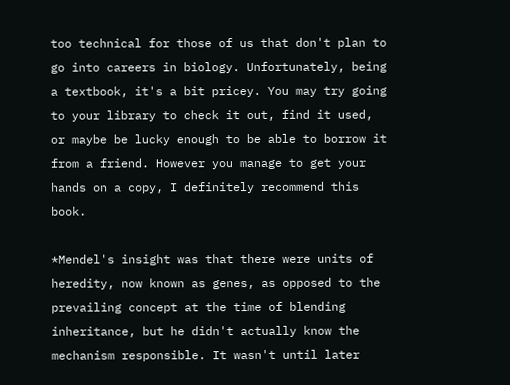too technical for those of us that don't plan to go into careers in biology. Unfortunately, being a textbook, it's a bit pricey. You may try going to your library to check it out, find it used, or maybe be lucky enough to be able to borrow it from a friend. However you manage to get your hands on a copy, I definitely recommend this book.

*Mendel's insight was that there were units of heredity, now known as genes, as opposed to the prevailing concept at the time of blending inheritance, but he didn't actually know the mechanism responsible. It wasn't until later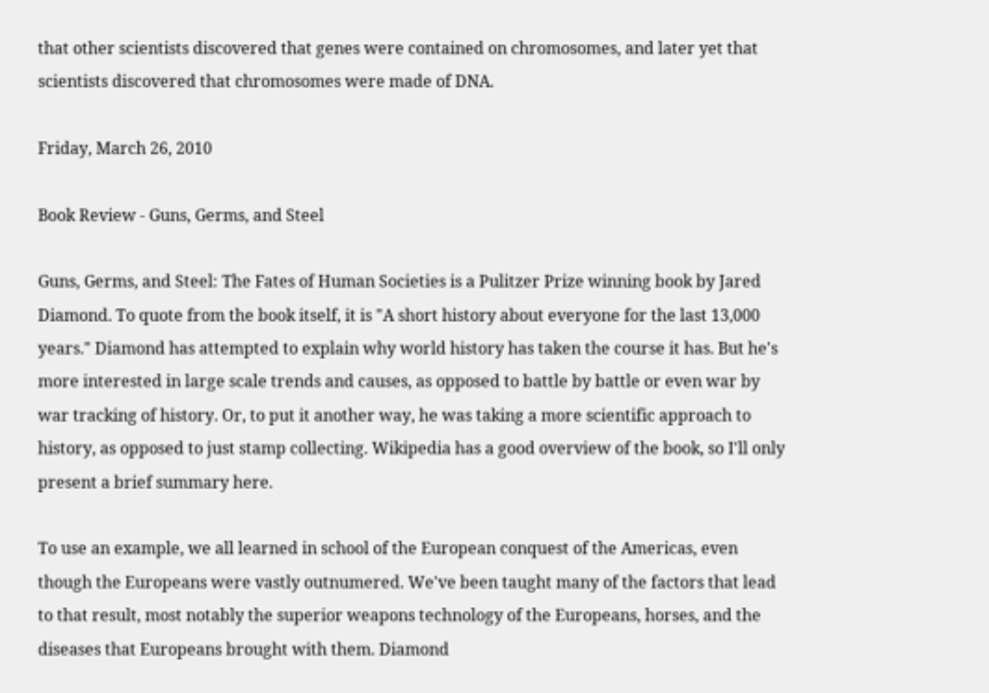that other scientists discovered that genes were contained on chromosomes, and later yet that scientists discovered that chromosomes were made of DNA.

Friday, March 26, 2010

Book Review - Guns, Germs, and Steel

Guns, Germs, and Steel: The Fates of Human Societies is a Pulitzer Prize winning book by Jared Diamond. To quote from the book itself, it is "A short history about everyone for the last 13,000 years." Diamond has attempted to explain why world history has taken the course it has. But he's more interested in large scale trends and causes, as opposed to battle by battle or even war by war tracking of history. Or, to put it another way, he was taking a more scientific approach to history, as opposed to just stamp collecting. Wikipedia has a good overview of the book, so I'll only present a brief summary here.

To use an example, we all learned in school of the European conquest of the Americas, even though the Europeans were vastly outnumered. We've been taught many of the factors that lead to that result, most notably the superior weapons technology of the Europeans, horses, and the diseases that Europeans brought with them. Diamond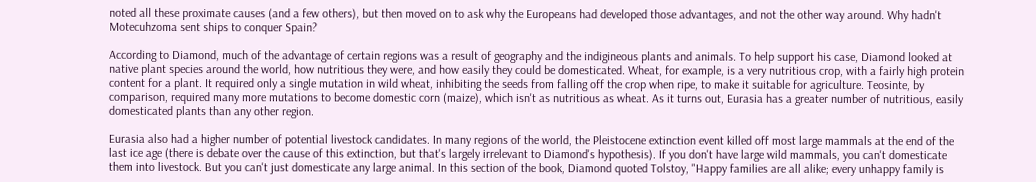noted all these proximate causes (and a few others), but then moved on to ask why the Europeans had developed those advantages, and not the other way around. Why hadn't Motecuhzoma sent ships to conquer Spain?

According to Diamond, much of the advantage of certain regions was a result of geography and the indigineous plants and animals. To help support his case, Diamond looked at native plant species around the world, how nutritious they were, and how easily they could be domesticated. Wheat, for example, is a very nutritious crop, with a fairly high protein content for a plant. It required only a single mutation in wild wheat, inhibiting the seeds from falling off the crop when ripe, to make it suitable for agriculture. Teosinte, by comparison, required many more mutations to become domestic corn (maize), which isn't as nutritious as wheat. As it turns out, Eurasia has a greater number of nutritious, easily domesticated plants than any other region.

Eurasia also had a higher number of potential livestock candidates. In many regions of the world, the Pleistocene extinction event killed off most large mammals at the end of the last ice age (there is debate over the cause of this extinction, but that's largely irrelevant to Diamond's hypothesis). If you don't have large wild mammals, you can't domesticate them into livestock. But you can't just domesticate any large animal. In this section of the book, Diamond quoted Tolstoy, "Happy families are all alike; every unhappy family is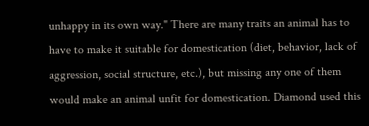unhappy in its own way." There are many traits an animal has to have to make it suitable for domestication (diet, behavior, lack of aggression, social structure, etc.), but missing any one of them would make an animal unfit for domestication. Diamond used this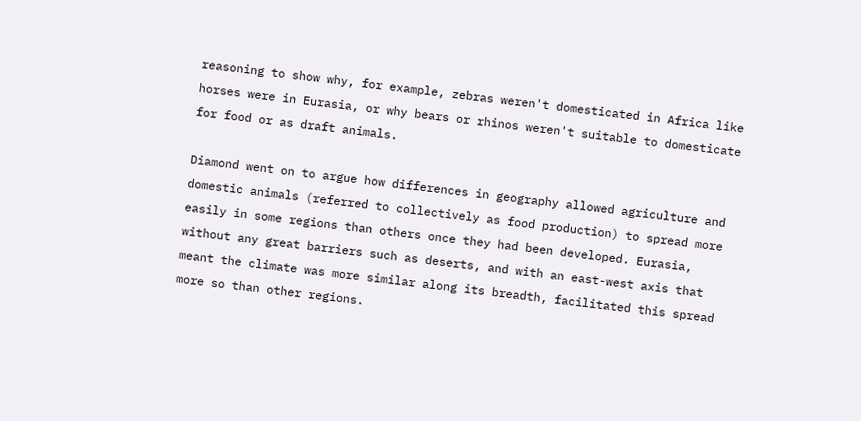reasoning to show why, for example, zebras weren't domesticated in Africa like horses were in Eurasia, or why bears or rhinos weren't suitable to domesticate for food or as draft animals.

Diamond went on to argue how differences in geography allowed agriculture and domestic animals (referred to collectively as food production) to spread more easily in some regions than others once they had been developed. Eurasia, without any great barriers such as deserts, and with an east-west axis that meant the climate was more similar along its breadth, facilitated this spread more so than other regions.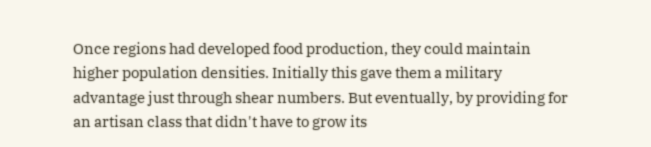Once regions had developed food production, they could maintain higher population densities. Initially this gave them a military advantage just through shear numbers. But eventually, by providing for an artisan class that didn't have to grow its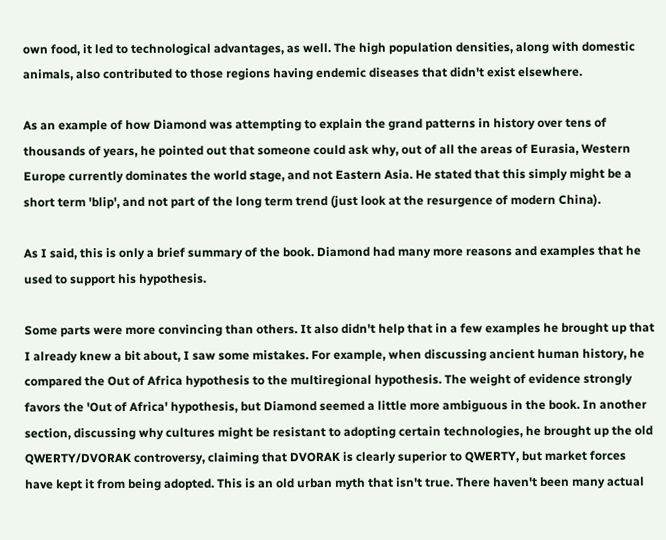own food, it led to technological advantages, as well. The high population densities, along with domestic animals, also contributed to those regions having endemic diseases that didn't exist elsewhere.

As an example of how Diamond was attempting to explain the grand patterns in history over tens of thousands of years, he pointed out that someone could ask why, out of all the areas of Eurasia, Western Europe currently dominates the world stage, and not Eastern Asia. He stated that this simply might be a short term 'blip', and not part of the long term trend (just look at the resurgence of modern China).

As I said, this is only a brief summary of the book. Diamond had many more reasons and examples that he used to support his hypothesis.

Some parts were more convincing than others. It also didn't help that in a few examples he brought up that I already knew a bit about, I saw some mistakes. For example, when discussing ancient human history, he compared the Out of Africa hypothesis to the multiregional hypothesis. The weight of evidence strongly favors the 'Out of Africa' hypothesis, but Diamond seemed a little more ambiguous in the book. In another section, discussing why cultures might be resistant to adopting certain technologies, he brought up the old QWERTY/DVORAK controversy, claiming that DVORAK is clearly superior to QWERTY, but market forces have kept it from being adopted. This is an old urban myth that isn't true. There haven't been many actual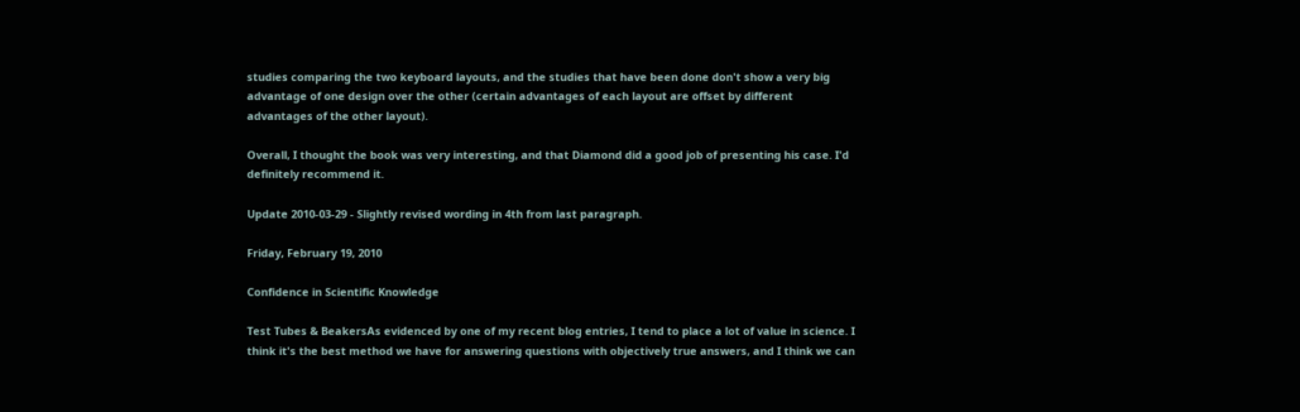studies comparing the two keyboard layouts, and the studies that have been done don't show a very big advantage of one design over the other (certain advantages of each layout are offset by different advantages of the other layout).

Overall, I thought the book was very interesting, and that Diamond did a good job of presenting his case. I'd definitely recommend it.

Update 2010-03-29 - Slightly revised wording in 4th from last paragraph.

Friday, February 19, 2010

Confidence in Scientific Knowledge

Test Tubes & BeakersAs evidenced by one of my recent blog entries, I tend to place a lot of value in science. I think it's the best method we have for answering questions with objectively true answers, and I think we can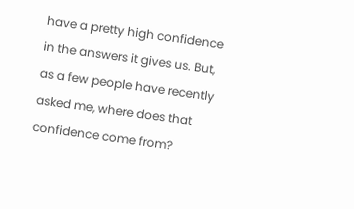have a pretty high confidence in the answers it gives us. But, as a few people have recently asked me, where does that confidence come from?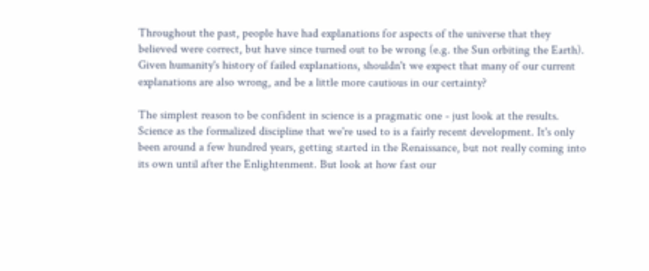Throughout the past, people have had explanations for aspects of the universe that they believed were correct, but have since turned out to be wrong (e.g. the Sun orbiting the Earth). Given humanity's history of failed explanations, shouldn't we expect that many of our current explanations are also wrong, and be a little more cautious in our certainty?

The simplest reason to be confident in science is a pragmatic one - just look at the results. Science as the formalized discipline that we're used to is a fairly recent development. It's only been around a few hundred years, getting started in the Renaissance, but not really coming into its own until after the Enlightenment. But look at how fast our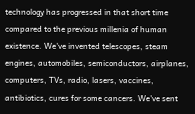technology has progressed in that short time compared to the previous millenia of human existence. We've invented telescopes, steam engines, automobiles, semiconductors, airplanes, computers, TVs, radio, lasers, vaccines, antibiotics, cures for some cancers. We've sent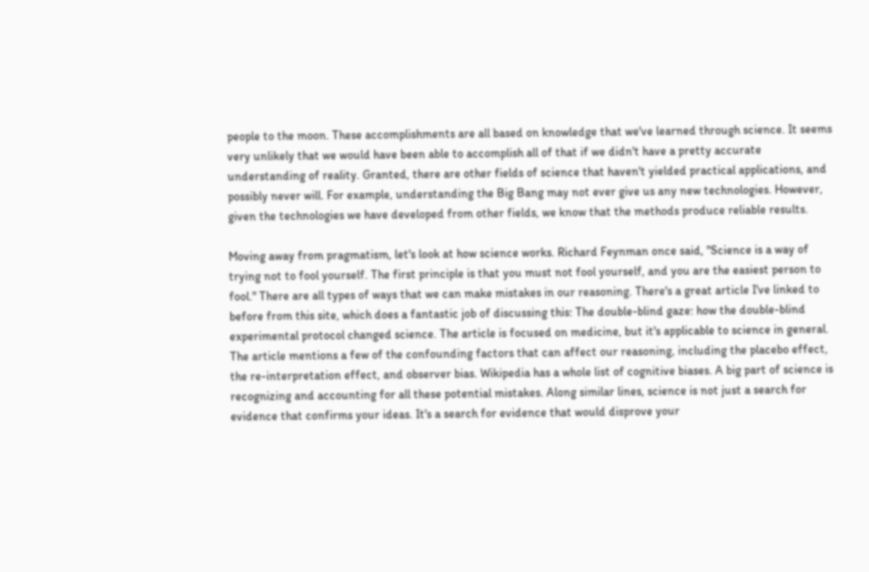people to the moon. These accomplishments are all based on knowledge that we've learned through science. It seems very unlikely that we would have been able to accomplish all of that if we didn't have a pretty accurate understanding of reality. Granted, there are other fields of science that haven't yielded practical applications, and possibly never will. For example, understanding the Big Bang may not ever give us any new technologies. However, given the technologies we have developed from other fields, we know that the methods produce reliable results.

Moving away from pragmatism, let's look at how science works. Richard Feynman once said, "Science is a way of trying not to fool yourself. The first principle is that you must not fool yourself, and you are the easiest person to fool." There are all types of ways that we can make mistakes in our reasoning. There's a great article I've linked to before from this site, which does a fantastic job of discussing this: The double-blind gaze: how the double-blind experimental protocol changed science. The article is focused on medicine, but it's applicable to science in general. The article mentions a few of the confounding factors that can affect our reasoning, including the placebo effect, the re-interpretation effect, and observer bias. Wikipedia has a whole list of cognitive biases. A big part of science is recognizing and accounting for all these potential mistakes. Along similar lines, science is not just a search for evidence that confirms your ideas. It's a search for evidence that would disprove your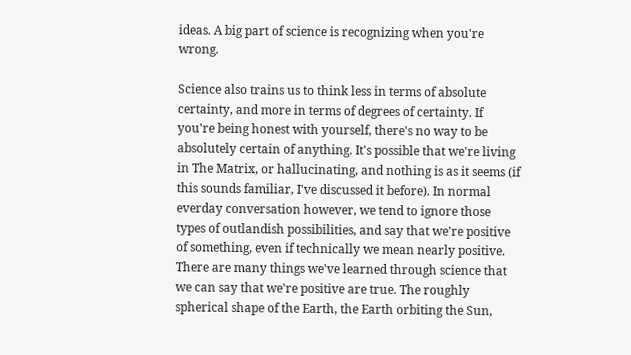ideas. A big part of science is recognizing when you're wrong.

Science also trains us to think less in terms of absolute certainty, and more in terms of degrees of certainty. If you're being honest with yourself, there's no way to be absolutely certain of anything. It's possible that we're living in The Matrix, or hallucinating, and nothing is as it seems (if this sounds familiar, I've discussed it before). In normal everday conversation however, we tend to ignore those types of outlandish possibilities, and say that we're positive of something, even if technically we mean nearly positive. There are many things we've learned through science that we can say that we're positive are true. The roughly spherical shape of the Earth, the Earth orbiting the Sun,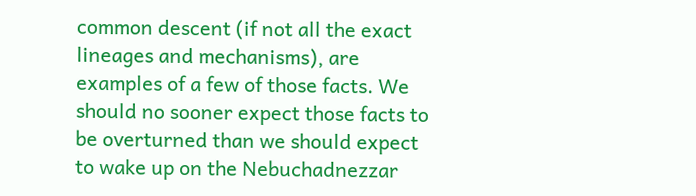common descent (if not all the exact lineages and mechanisms), are examples of a few of those facts. We should no sooner expect those facts to be overturned than we should expect to wake up on the Nebuchadnezzar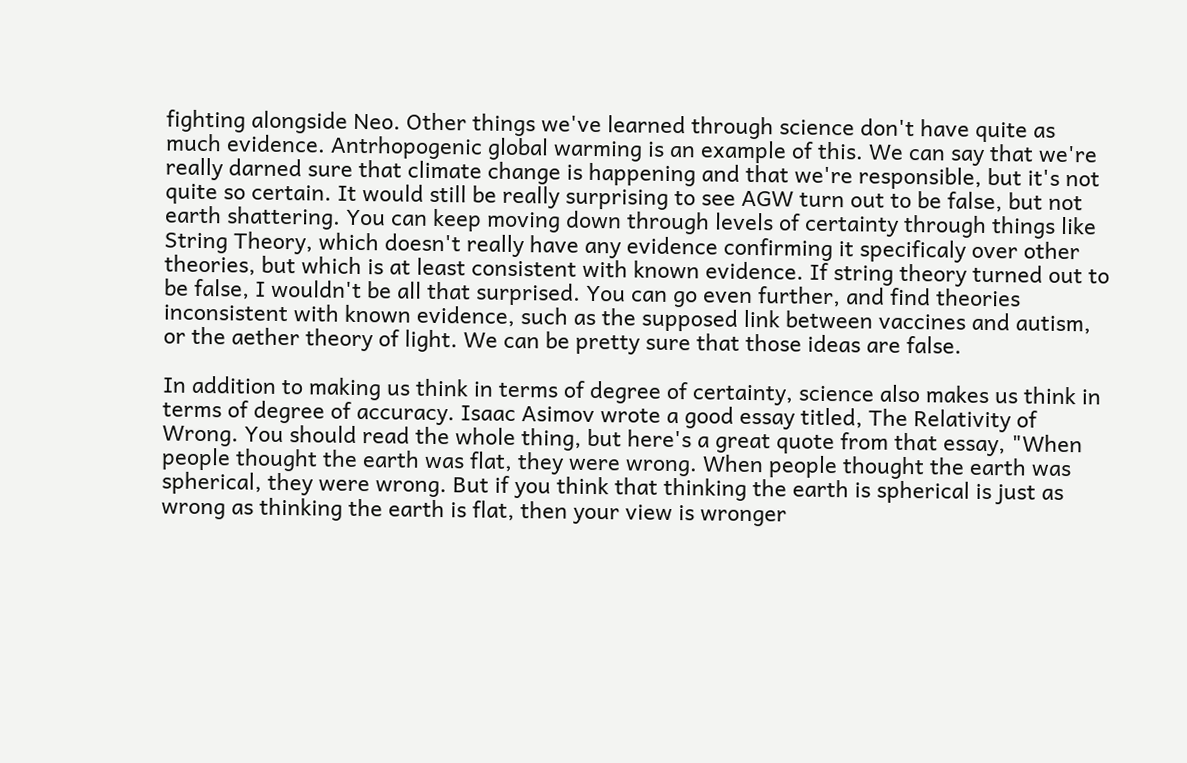fighting alongside Neo. Other things we've learned through science don't have quite as much evidence. Antrhopogenic global warming is an example of this. We can say that we're really darned sure that climate change is happening and that we're responsible, but it's not quite so certain. It would still be really surprising to see AGW turn out to be false, but not earth shattering. You can keep moving down through levels of certainty through things like String Theory, which doesn't really have any evidence confirming it specificaly over other theories, but which is at least consistent with known evidence. If string theory turned out to be false, I wouldn't be all that surprised. You can go even further, and find theories inconsistent with known evidence, such as the supposed link between vaccines and autism, or the aether theory of light. We can be pretty sure that those ideas are false.

In addition to making us think in terms of degree of certainty, science also makes us think in terms of degree of accuracy. Isaac Asimov wrote a good essay titled, The Relativity of Wrong. You should read the whole thing, but here's a great quote from that essay, "When people thought the earth was flat, they were wrong. When people thought the earth was spherical, they were wrong. But if you think that thinking the earth is spherical is just as wrong as thinking the earth is flat, then your view is wronger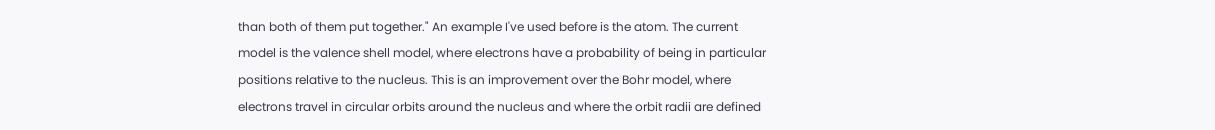than both of them put together." An example I've used before is the atom. The current model is the valence shell model, where electrons have a probability of being in particular positions relative to the nucleus. This is an improvement over the Bohr model, where electrons travel in circular orbits around the nucleus and where the orbit radii are defined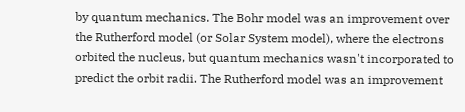by quantum mechanics. The Bohr model was an improvement over the Rutherford model (or Solar System model), where the electrons orbited the nucleus, but quantum mechanics wasn't incorporated to predict the orbit radii. The Rutherford model was an improvement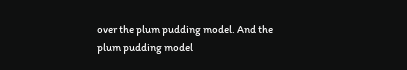over the plum pudding model. And the plum pudding model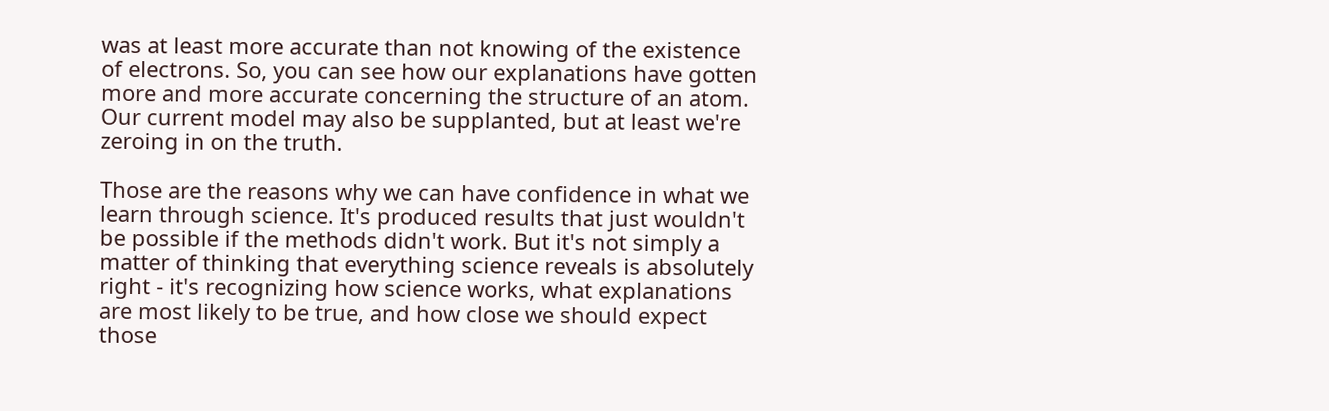was at least more accurate than not knowing of the existence of electrons. So, you can see how our explanations have gotten more and more accurate concerning the structure of an atom. Our current model may also be supplanted, but at least we're zeroing in on the truth.

Those are the reasons why we can have confidence in what we learn through science. It's produced results that just wouldn't be possible if the methods didn't work. But it's not simply a matter of thinking that everything science reveals is absolutely right - it's recognizing how science works, what explanations are most likely to be true, and how close we should expect those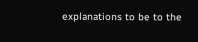explanations to be to the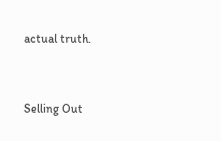actual truth.


Selling Out